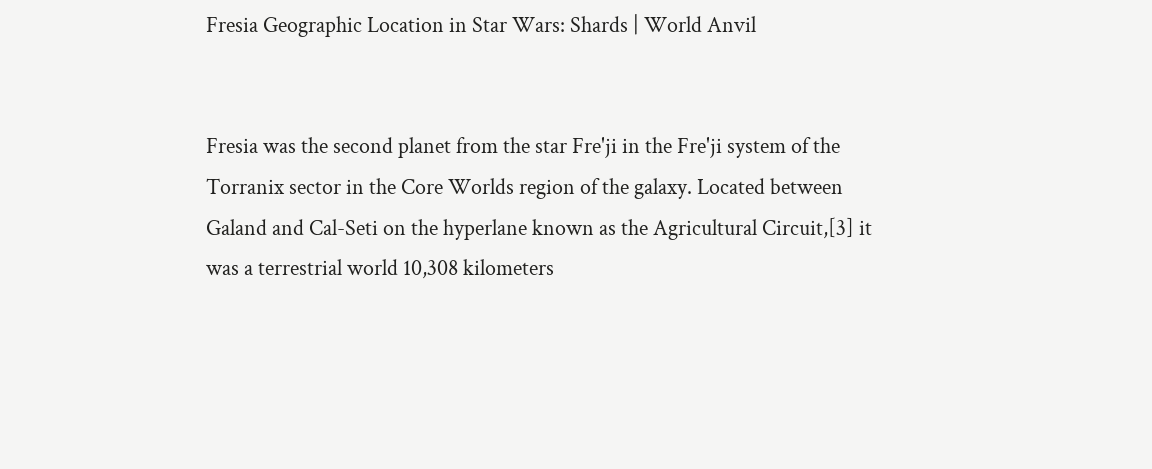Fresia Geographic Location in Star Wars: Shards | World Anvil


Fresia was the second planet from the star Fre'ji in the Fre'ji system of the Torranix sector in the Core Worlds region of the galaxy. Located between Galand and Cal-Seti on the hyperlane known as the Agricultural Circuit,[3] it was a terrestrial world 10,308 kilometers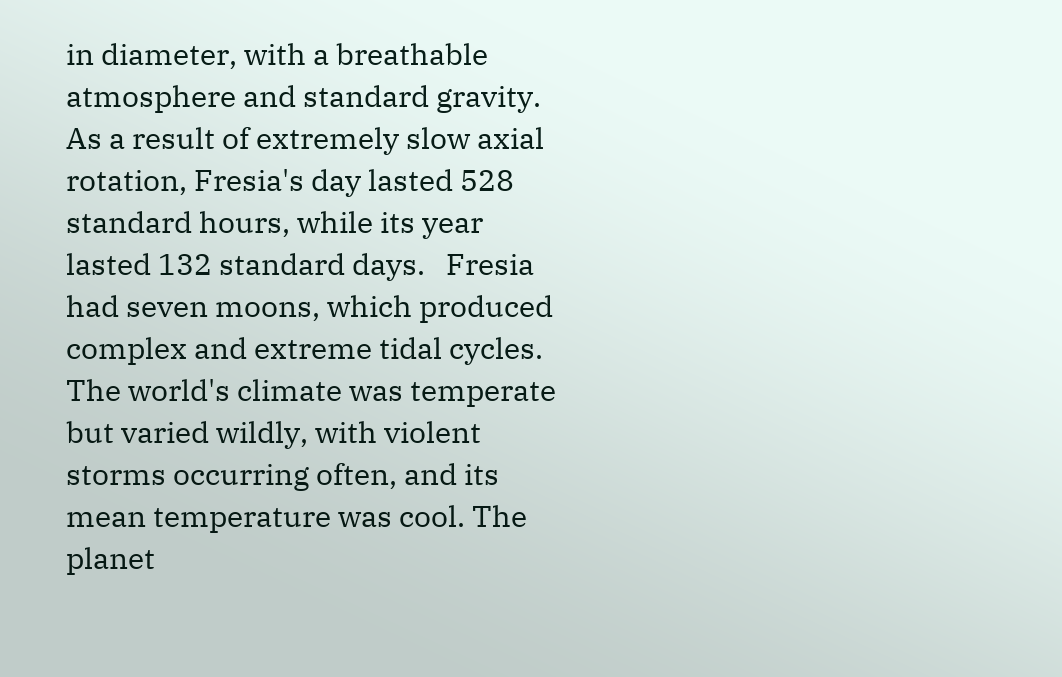in diameter, with a breathable atmosphere and standard gravity. As a result of extremely slow axial rotation, Fresia's day lasted 528 standard hours, while its year lasted 132 standard days.   Fresia had seven moons, which produced complex and extreme tidal cycles. The world's climate was temperate but varied wildly, with violent storms occurring often, and its mean temperature was cool. The planet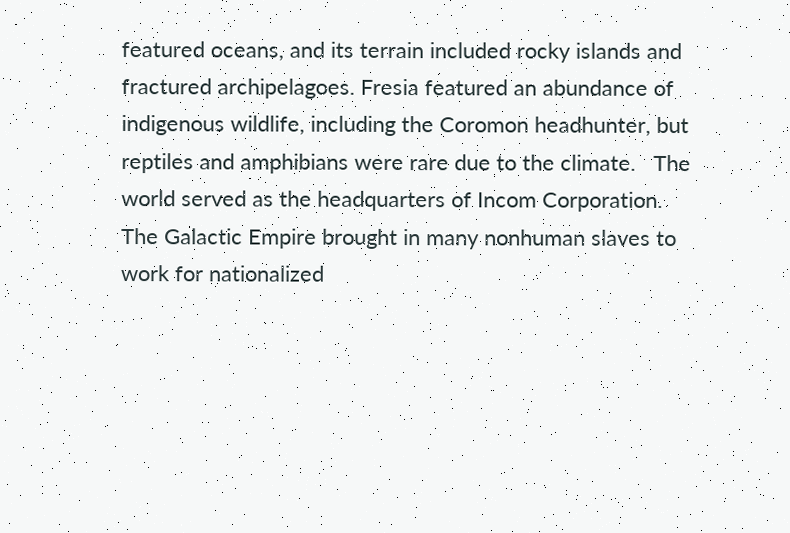featured oceans, and its terrain included rocky islands and fractured archipelagoes. Fresia featured an abundance of indigenous wildlife, including the Coromon headhunter, but reptiles and amphibians were rare due to the climate.   The world served as the headquarters of Incom Corporation. The Galactic Empire brought in many nonhuman slaves to work for nationalized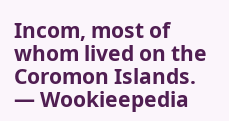Incom, most of whom lived on the Coromon Islands.
— Wookieepedia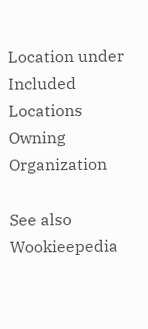Location under
Included Locations
Owning Organization

See also Wookieepedia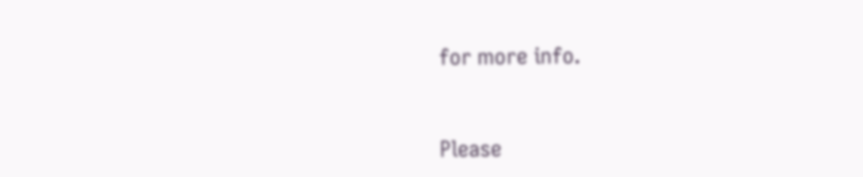for more info.


Please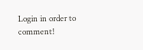Login in order to comment!